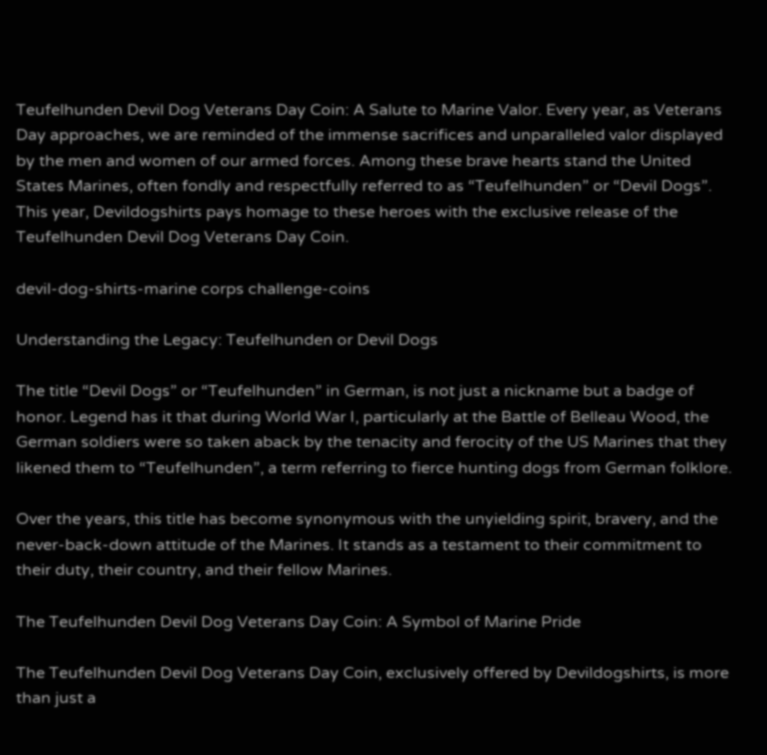Teufelhunden Devil Dog Veterans Day Coin: A Salute to Marine Valor. Every year, as Veterans Day approaches, we are reminded of the immense sacrifices and unparalleled valor displayed by the men and women of our armed forces. Among these brave hearts stand the United States Marines, often fondly and respectfully referred to as “Teufelhunden” or “Devil Dogs”. This year, Devildogshirts pays homage to these heroes with the exclusive release of the Teufelhunden Devil Dog Veterans Day Coin.

devil-dog-shirts-marine corps challenge-coins

Understanding the Legacy: Teufelhunden or Devil Dogs

The title “Devil Dogs” or “Teufelhunden” in German, is not just a nickname but a badge of honor. Legend has it that during World War I, particularly at the Battle of Belleau Wood, the German soldiers were so taken aback by the tenacity and ferocity of the US Marines that they likened them to “Teufelhunden”, a term referring to fierce hunting dogs from German folklore.

Over the years, this title has become synonymous with the unyielding spirit, bravery, and the never-back-down attitude of the Marines. It stands as a testament to their commitment to their duty, their country, and their fellow Marines.

The Teufelhunden Devil Dog Veterans Day Coin: A Symbol of Marine Pride

The Teufelhunden Devil Dog Veterans Day Coin, exclusively offered by Devildogshirts, is more than just a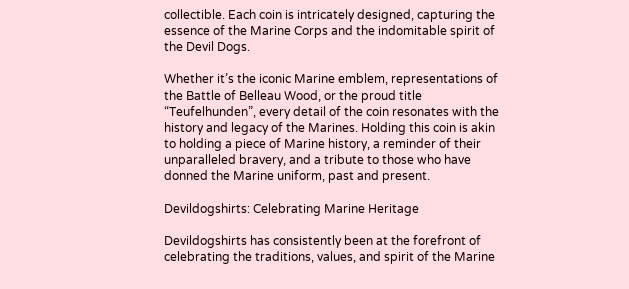collectible. Each coin is intricately designed, capturing the essence of the Marine Corps and the indomitable spirit of the Devil Dogs.

Whether it’s the iconic Marine emblem, representations of the Battle of Belleau Wood, or the proud title “Teufelhunden”, every detail of the coin resonates with the history and legacy of the Marines. Holding this coin is akin to holding a piece of Marine history, a reminder of their unparalleled bravery, and a tribute to those who have donned the Marine uniform, past and present.

Devildogshirts: Celebrating Marine Heritage

Devildogshirts has consistently been at the forefront of celebrating the traditions, values, and spirit of the Marine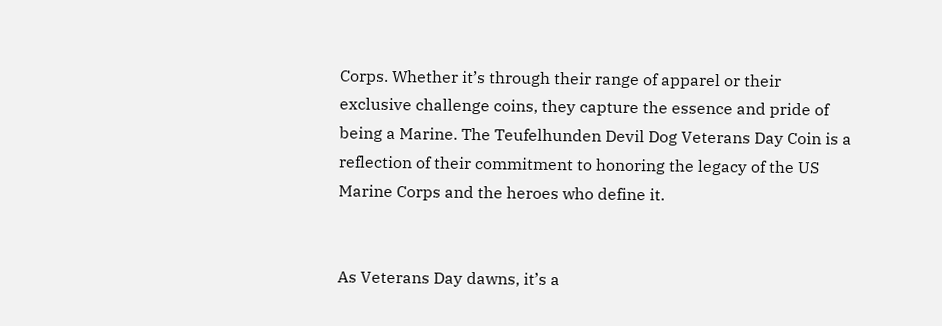Corps. Whether it’s through their range of apparel or their exclusive challenge coins, they capture the essence and pride of being a Marine. The Teufelhunden Devil Dog Veterans Day Coin is a reflection of their commitment to honoring the legacy of the US Marine Corps and the heroes who define it.


As Veterans Day dawns, it’s a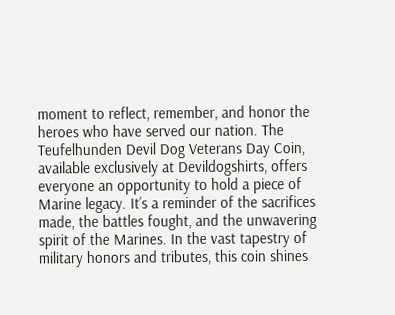moment to reflect, remember, and honor the heroes who have served our nation. The Teufelhunden Devil Dog Veterans Day Coin, available exclusively at Devildogshirts, offers everyone an opportunity to hold a piece of Marine legacy. It’s a reminder of the sacrifices made, the battles fought, and the unwavering spirit of the Marines. In the vast tapestry of military honors and tributes, this coin shines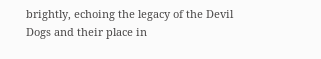brightly, echoing the legacy of the Devil Dogs and their place in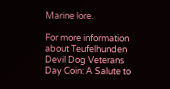Marine lore.

For more information about Teufelhunden Devil Dog Veterans Day Coin: A Salute to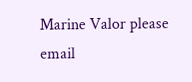Marine Valor please email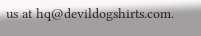us at hq@devildogshirts.com.